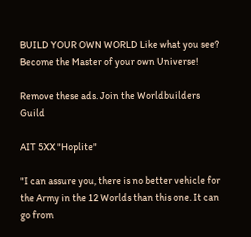BUILD YOUR OWN WORLD Like what you see? Become the Master of your own Universe!

Remove these ads. Join the Worldbuilders Guild

AIT 5XX "Hoplite"

"I can assure you, there is no better vehicle for the Army in the 12 Worlds than this one. It can go from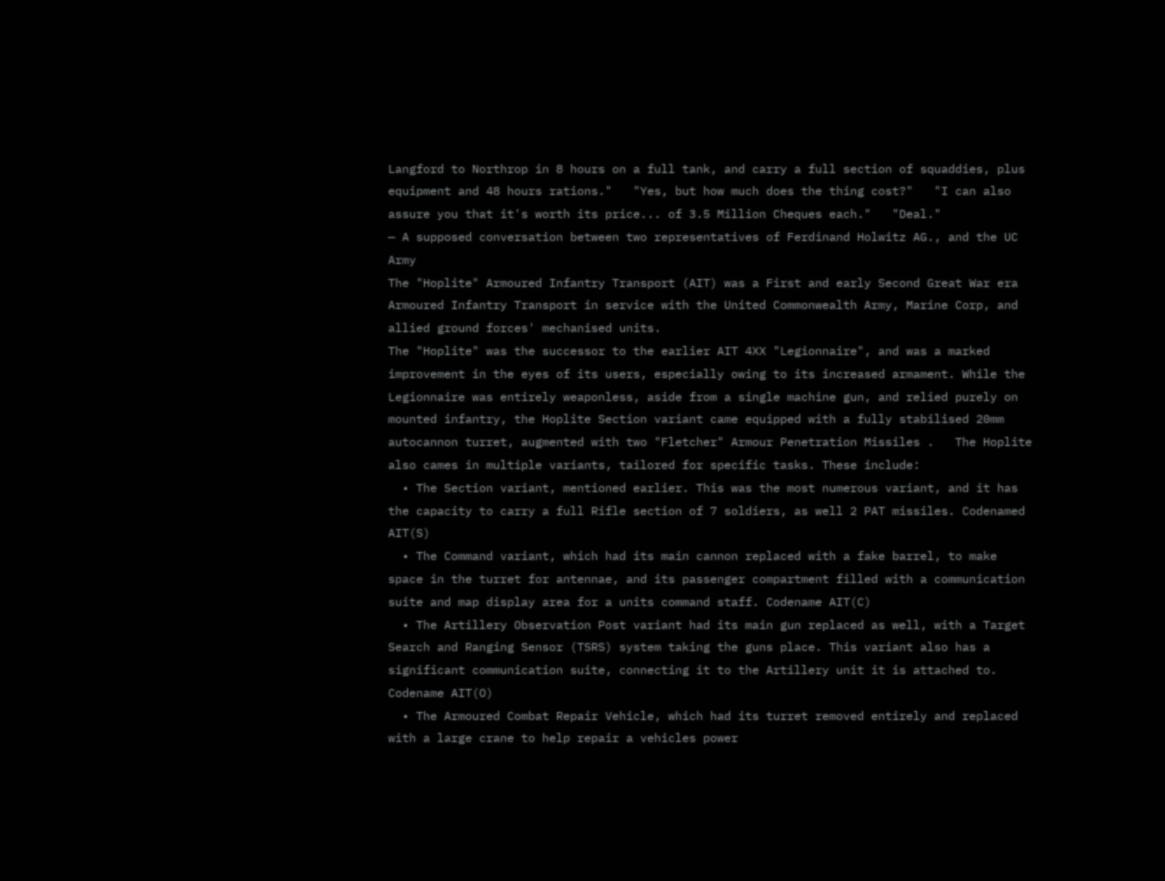Langford to Northrop in 8 hours on a full tank, and carry a full section of squaddies, plus equipment and 48 hours rations."   "Yes, but how much does the thing cost?"   "I can also assure you that it's worth its price... of 3.5 Million Cheques each."   "Deal."
— A supposed conversation between two representatives of Ferdinand Holwitz AG., and the UC Army
The "Hoplite" Armoured Infantry Transport (AIT) was a First and early Second Great War era Armoured Infantry Transport in service with the United Commonwealth Army, Marine Corp, and allied ground forces' mechanised units.
The "Hoplite" was the successor to the earlier AIT 4XX "Legionnaire", and was a marked improvement in the eyes of its users, especially owing to its increased armament. While the Legionnaire was entirely weaponless, aside from a single machine gun, and relied purely on mounted infantry, the Hoplite Section variant came equipped with a fully stabilised 20mm autocannon turret, augmented with two "Fletcher" Armour Penetration Missiles .   The Hoplite also cames in multiple variants, tailored for specific tasks. These include:
  • The Section variant, mentioned earlier. This was the most numerous variant, and it has the capacity to carry a full Rifle section of 7 soldiers, as well 2 PAT missiles. Codenamed AIT(S)
  • The Command variant, which had its main cannon replaced with a fake barrel, to make space in the turret for antennae, and its passenger compartment filled with a communication suite and map display area for a units command staff. Codename AIT(C)
  • The Artillery Observation Post variant had its main gun replaced as well, with a Target Search and Ranging Sensor (TSRS) system taking the guns place. This variant also has a significant communication suite, connecting it to the Artillery unit it is attached to. Codename AIT(O)
  • The Armoured Combat Repair Vehicle, which had its turret removed entirely and replaced with a large crane to help repair a vehicles power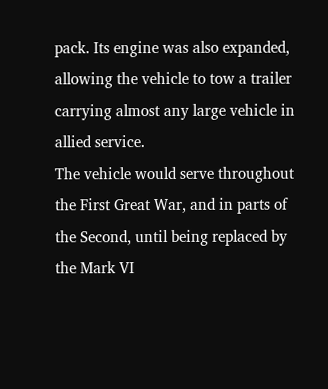pack. Its engine was also expanded, allowing the vehicle to tow a trailer carrying almost any large vehicle in allied service.
The vehicle would serve throughout the First Great War, and in parts of the Second, until being replaced by the Mark VI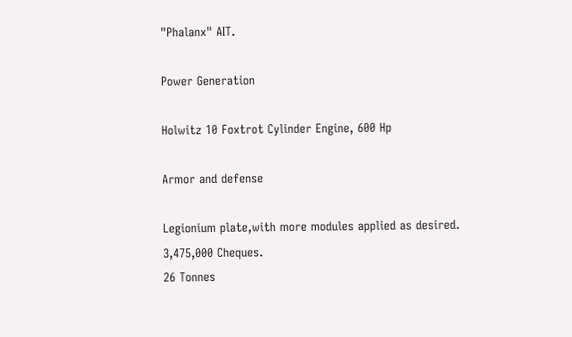"Phalanx" AIT.

Power Generation

Holwitz 10 Foxtrot Cylinder Engine, 600 Hp

Armor and defense

Legionium plate,with more modules applied as desired.
3,475,000 Cheques.
26 Tonnes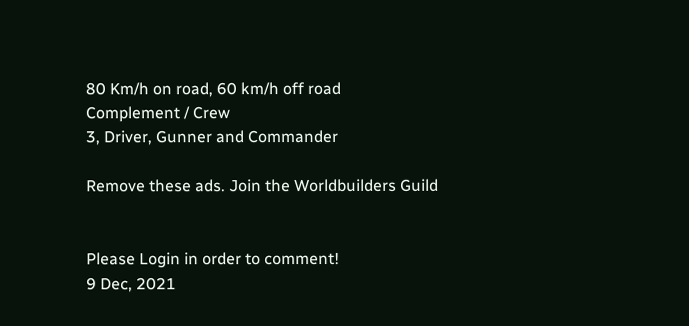80 Km/h on road, 60 km/h off road
Complement / Crew
3, Driver, Gunner and Commander

Remove these ads. Join the Worldbuilders Guild


Please Login in order to comment!
9 Dec, 2021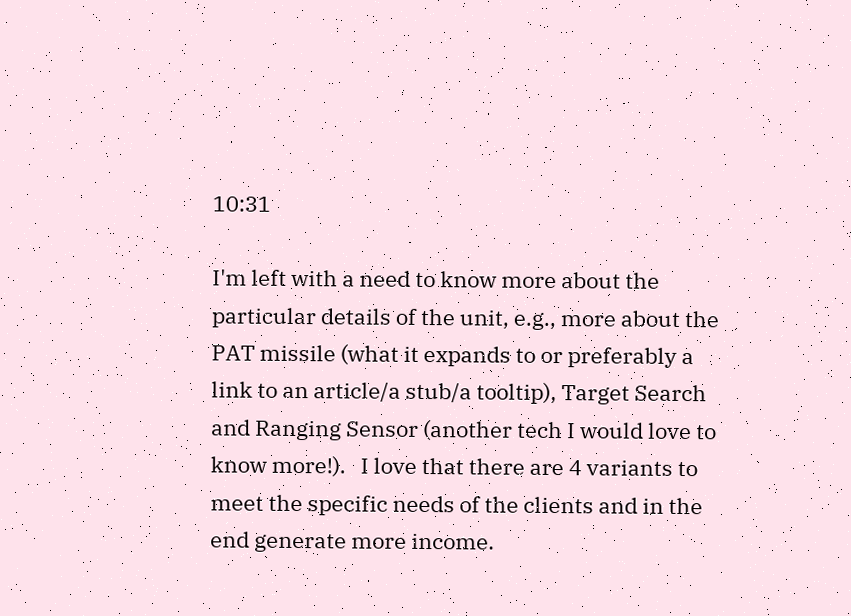10:31

I'm left with a need to know more about the particular details of the unit, e.g., more about the PAT missile (what it expands to or preferably a link to an article/a stub/a tooltip), Target Search and Ranging Sensor (another tech I would love to know more!).   I love that there are 4 variants to meet the specific needs of the clients and in the end generate more income.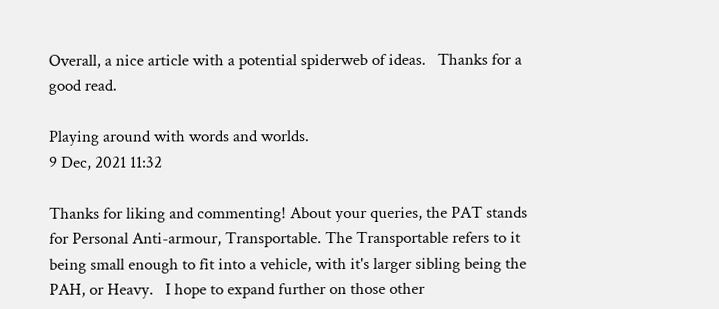Overall, a nice article with a potential spiderweb of ideas.   Thanks for a good read.

Playing around with words and worlds.
9 Dec, 2021 11:32

Thanks for liking and commenting! About your queries, the PAT stands for Personal Anti-armour, Transportable. The Transportable refers to it being small enough to fit into a vehicle, with it's larger sibling being the PAH, or Heavy.   I hope to expand further on those other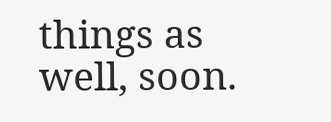things as well, soon.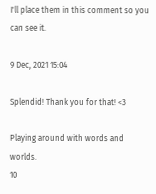I'll place them in this comment so you can see it.

9 Dec, 2021 15:04

Splendid! Thank you for that! <3

Playing around with words and worlds.
10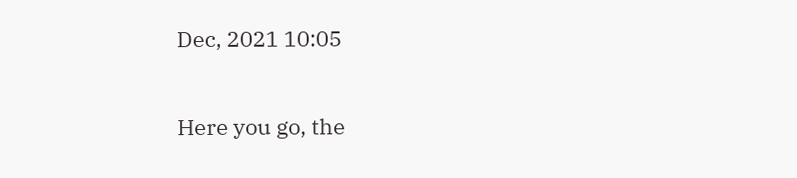Dec, 2021 10:05

Here you go, the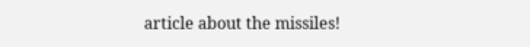article about the missiles!